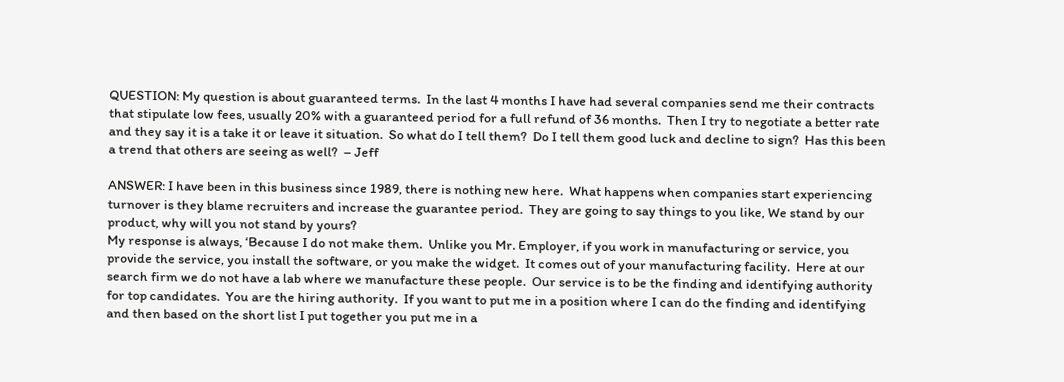QUESTION: My question is about guaranteed terms.  In the last 4 months I have had several companies send me their contracts that stipulate low fees, usually 20% with a guaranteed period for a full refund of 36 months.  Then I try to negotiate a better rate and they say it is a take it or leave it situation.  So what do I tell them?  Do I tell them good luck and decline to sign?  Has this been a trend that others are seeing as well?  – Jeff

ANSWER: I have been in this business since 1989, there is nothing new here.  What happens when companies start experiencing turnover is they blame recruiters and increase the guarantee period.  They are going to say things to you like, We stand by our product, why will you not stand by yours?
My response is always, ‘Because I do not make them.  Unlike you Mr. Employer, if you work in manufacturing or service, you provide the service, you install the software, or you make the widget.  It comes out of your manufacturing facility.  Here at our search firm we do not have a lab where we manufacture these people.  Our service is to be the finding and identifying authority for top candidates.  You are the hiring authority.  If you want to put me in a position where I can do the finding and identifying and then based on the short list I put together you put me in a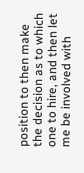position to then make the decision as to which one to hire, and then let me be involved with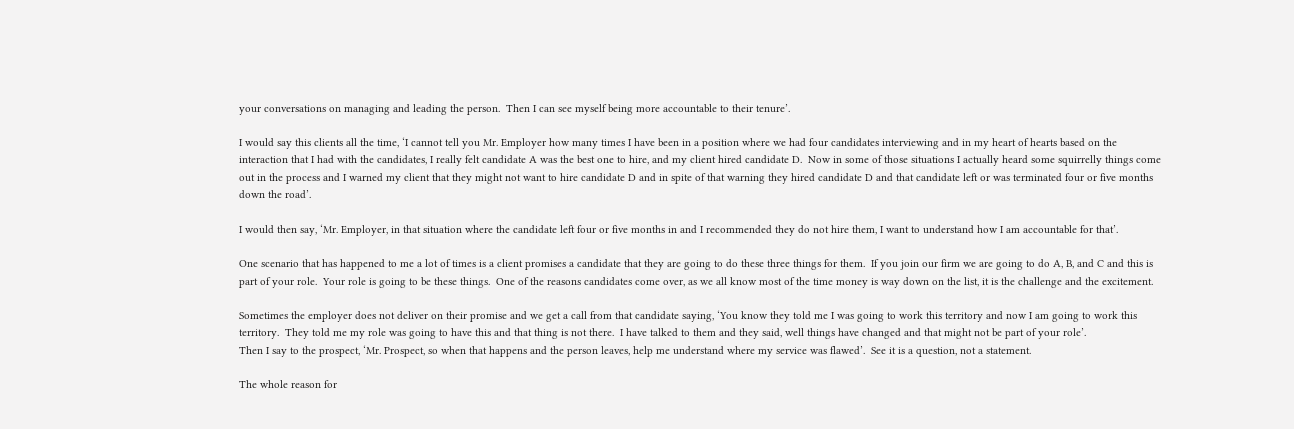your conversations on managing and leading the person.  Then I can see myself being more accountable to their tenure’.

I would say this clients all the time, ‘I cannot tell you Mr. Employer how many times I have been in a position where we had four candidates interviewing and in my heart of hearts based on the interaction that I had with the candidates, I really felt candidate A was the best one to hire, and my client hired candidate D.  Now in some of those situations I actually heard some squirrelly things come out in the process and I warned my client that they might not want to hire candidate D and in spite of that warning they hired candidate D and that candidate left or was terminated four or five months down the road’.

I would then say, ‘Mr. Employer, in that situation where the candidate left four or five months in and I recommended they do not hire them, I want to understand how I am accountable for that’.

One scenario that has happened to me a lot of times is a client promises a candidate that they are going to do these three things for them.  If you join our firm we are going to do A, B, and C and this is part of your role.  Your role is going to be these things.  One of the reasons candidates come over, as we all know most of the time money is way down on the list, it is the challenge and the excitement.

Sometimes the employer does not deliver on their promise and we get a call from that candidate saying, ‘You know they told me I was going to work this territory and now I am going to work this territory.  They told me my role was going to have this and that thing is not there.  I have talked to them and they said, well things have changed and that might not be part of your role’.
Then I say to the prospect, ‘Mr. Prospect, so when that happens and the person leaves, help me understand where my service was flawed’.  See it is a question, not a statement.

The whole reason for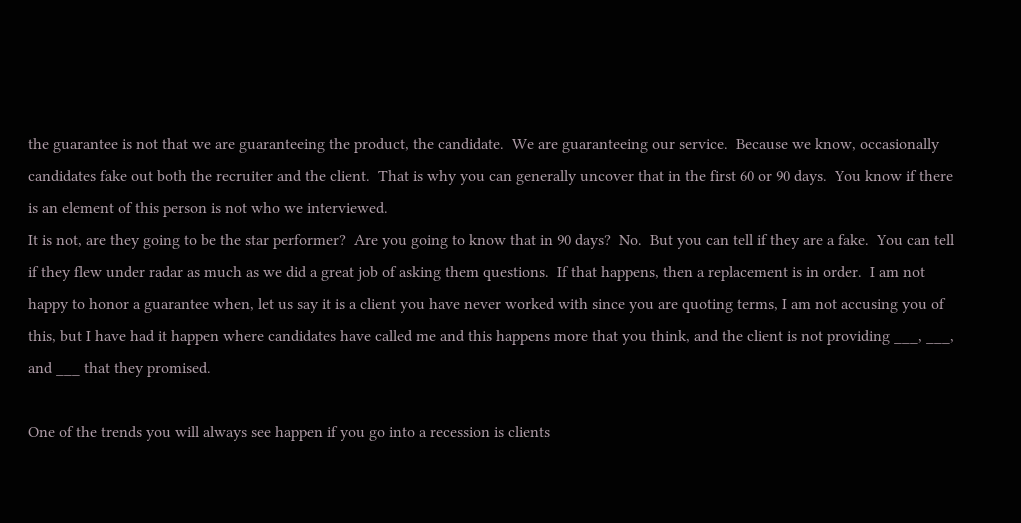the guarantee is not that we are guaranteeing the product, the candidate.  We are guaranteeing our service.  Because we know, occasionally candidates fake out both the recruiter and the client.  That is why you can generally uncover that in the first 60 or 90 days.  You know if there is an element of this person is not who we interviewed.
It is not, are they going to be the star performer?  Are you going to know that in 90 days?  No.  But you can tell if they are a fake.  You can tell if they flew under radar as much as we did a great job of asking them questions.  If that happens, then a replacement is in order.  I am not happy to honor a guarantee when, let us say it is a client you have never worked with since you are quoting terms, I am not accusing you of this, but I have had it happen where candidates have called me and this happens more that you think, and the client is not providing ___, ___, and ___ that they promised.

One of the trends you will always see happen if you go into a recession is clients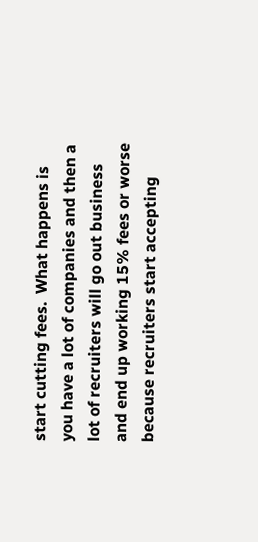start cutting fees.  What happens is you have a lot of companies and then a lot of recruiters will go out business and end up working 15% fees or worse because recruiters start accepting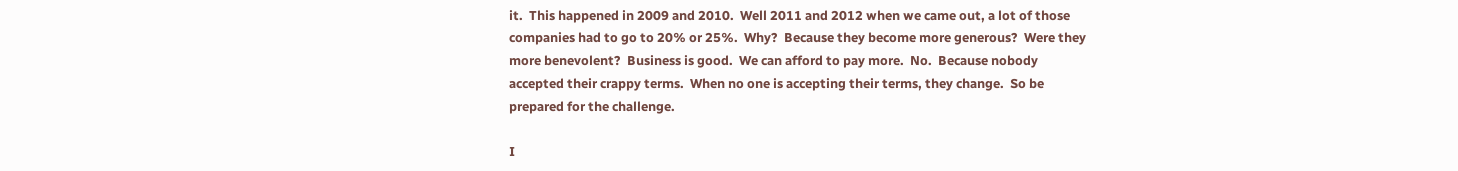it.  This happened in 2009 and 2010.  Well 2011 and 2012 when we came out, a lot of those companies had to go to 20% or 25%.  Why?  Because they become more generous?  Were they more benevolent?  Business is good.  We can afford to pay more.  No.  Because nobody accepted their crappy terms.  When no one is accepting their terms, they change.  So be prepared for the challenge.

I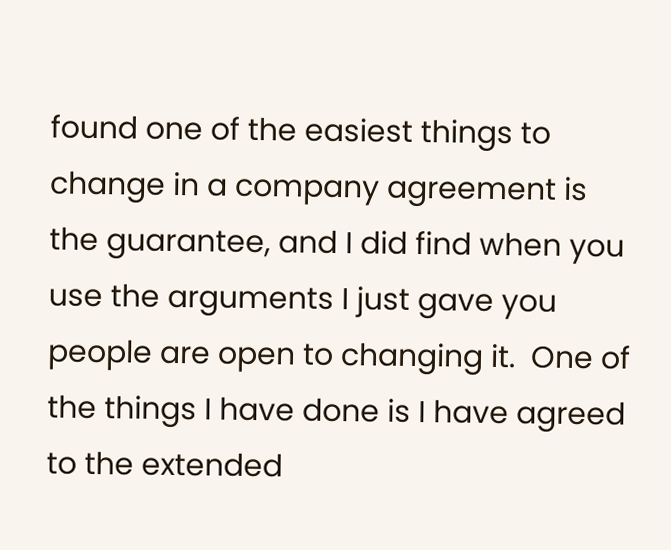found one of the easiest things to change in a company agreement is the guarantee, and I did find when you use the arguments I just gave you people are open to changing it.  One of the things I have done is I have agreed to the extended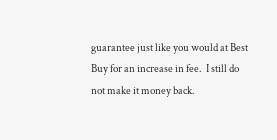guarantee just like you would at Best Buy for an increase in fee.  I still do not make it money back.